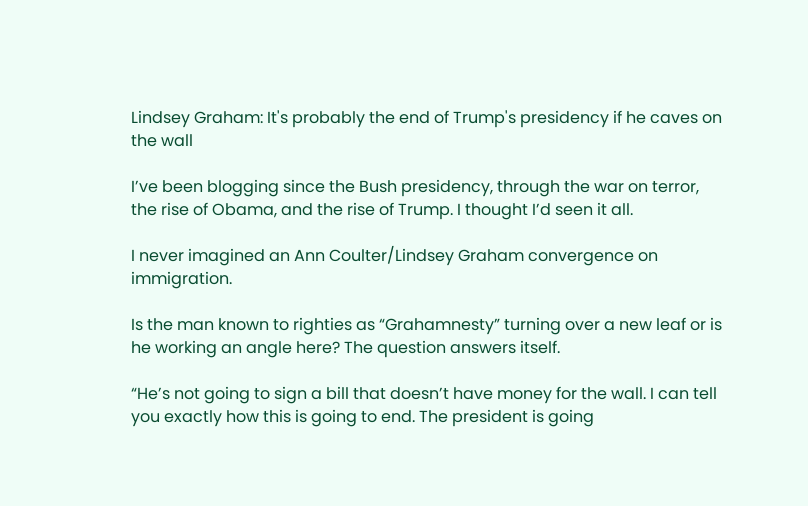Lindsey Graham: It's probably the end of Trump's presidency if he caves on the wall

I’ve been blogging since the Bush presidency, through the war on terror, the rise of Obama, and the rise of Trump. I thought I’d seen it all.

I never imagined an Ann Coulter/Lindsey Graham convergence on immigration.

Is the man known to righties as “Grahamnesty” turning over a new leaf or is he working an angle here? The question answers itself.

“He’s not going to sign a bill that doesn’t have money for the wall. I can tell you exactly how this is going to end. The president is going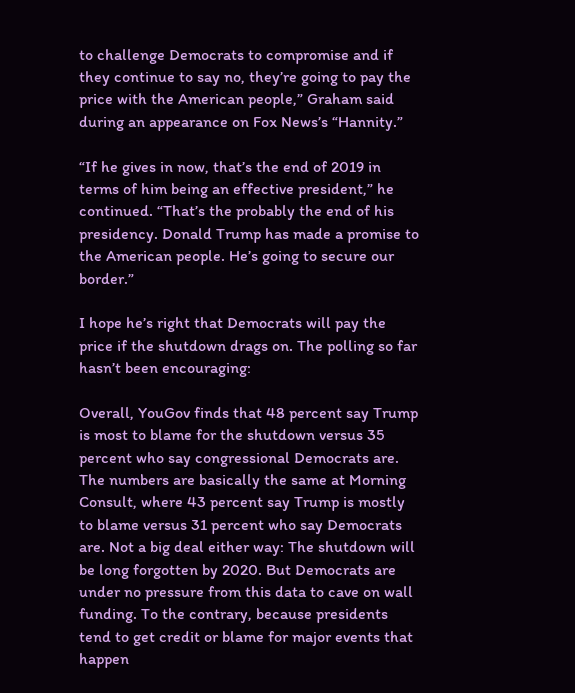to challenge Democrats to compromise and if they continue to say no, they’re going to pay the price with the American people,” Graham said during an appearance on Fox News’s “Hannity.”

“If he gives in now, that’s the end of 2019 in terms of him being an effective president,” he continued. “That’s the probably the end of his presidency. Donald Trump has made a promise to the American people. He’s going to secure our border.”

I hope he’s right that Democrats will pay the price if the shutdown drags on. The polling so far hasn’t been encouraging:

Overall, YouGov finds that 48 percent say Trump is most to blame for the shutdown versus 35 percent who say congressional Democrats are. The numbers are basically the same at Morning Consult, where 43 percent say Trump is mostly to blame versus 31 percent who say Democrats are. Not a big deal either way: The shutdown will be long forgotten by 2020. But Democrats are under no pressure from this data to cave on wall funding. To the contrary, because presidents tend to get credit or blame for major events that happen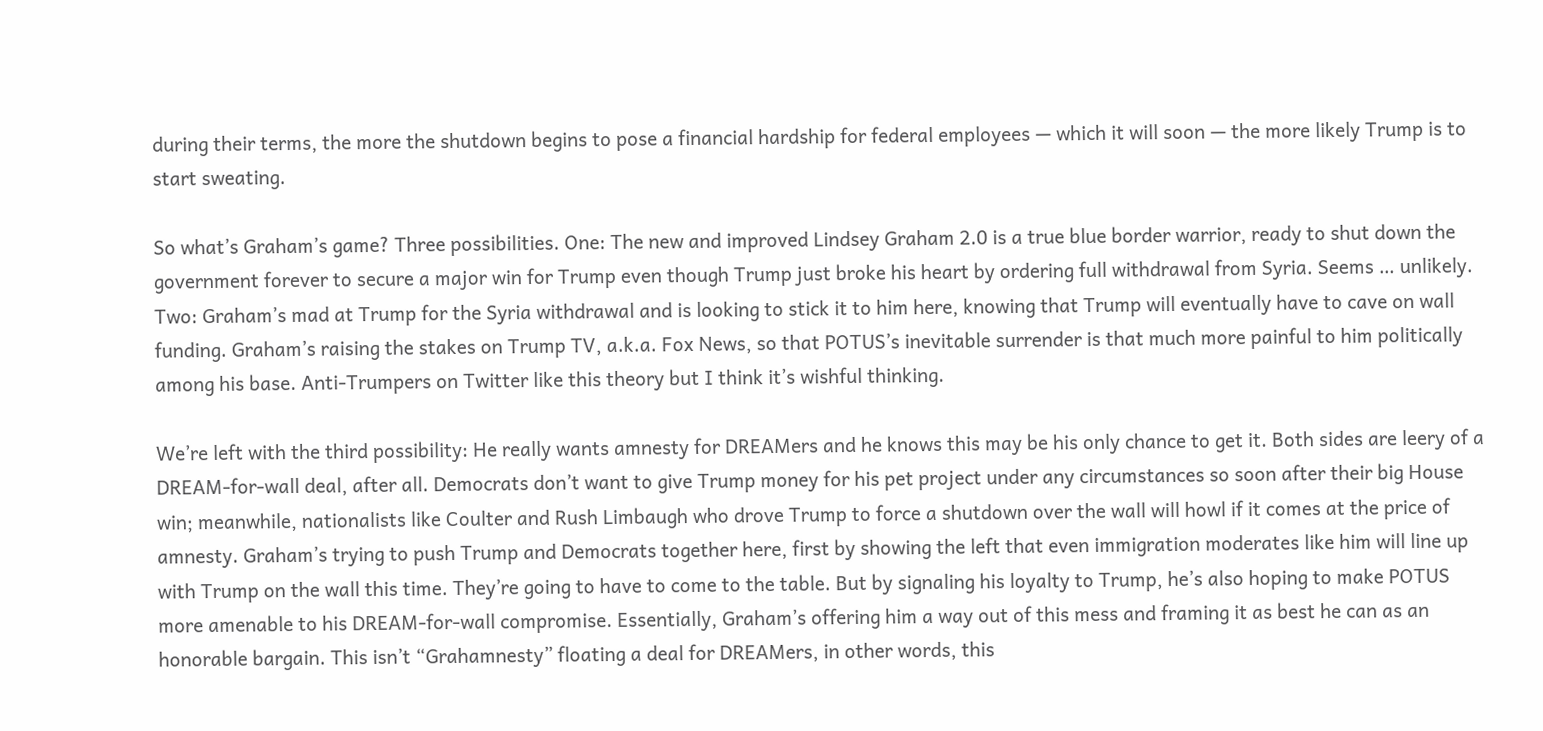during their terms, the more the shutdown begins to pose a financial hardship for federal employees — which it will soon — the more likely Trump is to start sweating.

So what’s Graham’s game? Three possibilities. One: The new and improved Lindsey Graham 2.0 is a true blue border warrior, ready to shut down the government forever to secure a major win for Trump even though Trump just broke his heart by ordering full withdrawal from Syria. Seems … unlikely. Two: Graham’s mad at Trump for the Syria withdrawal and is looking to stick it to him here, knowing that Trump will eventually have to cave on wall funding. Graham’s raising the stakes on Trump TV, a.k.a. Fox News, so that POTUS’s inevitable surrender is that much more painful to him politically among his base. Anti-Trumpers on Twitter like this theory but I think it’s wishful thinking.

We’re left with the third possibility: He really wants amnesty for DREAMers and he knows this may be his only chance to get it. Both sides are leery of a DREAM-for-wall deal, after all. Democrats don’t want to give Trump money for his pet project under any circumstances so soon after their big House win; meanwhile, nationalists like Coulter and Rush Limbaugh who drove Trump to force a shutdown over the wall will howl if it comes at the price of amnesty. Graham’s trying to push Trump and Democrats together here, first by showing the left that even immigration moderates like him will line up with Trump on the wall this time. They’re going to have to come to the table. But by signaling his loyalty to Trump, he’s also hoping to make POTUS more amenable to his DREAM-for-wall compromise. Essentially, Graham’s offering him a way out of this mess and framing it as best he can as an honorable bargain. This isn’t “Grahamnesty” floating a deal for DREAMers, in other words, this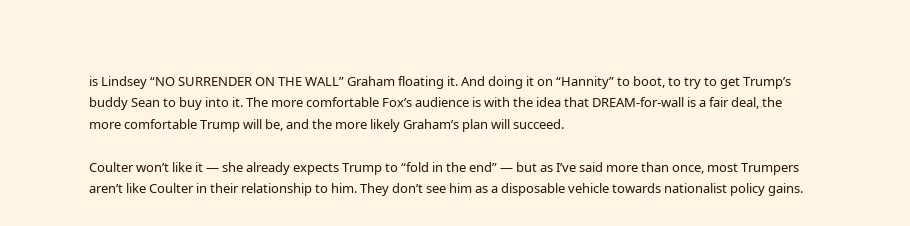is Lindsey “NO SURRENDER ON THE WALL” Graham floating it. And doing it on “Hannity” to boot, to try to get Trump’s buddy Sean to buy into it. The more comfortable Fox’s audience is with the idea that DREAM-for-wall is a fair deal, the more comfortable Trump will be, and the more likely Graham’s plan will succeed.

Coulter won’t like it — she already expects Trump to “fold in the end” — but as I’ve said more than once, most Trumpers aren’t like Coulter in their relationship to him. They don’t see him as a disposable vehicle towards nationalist policy gains.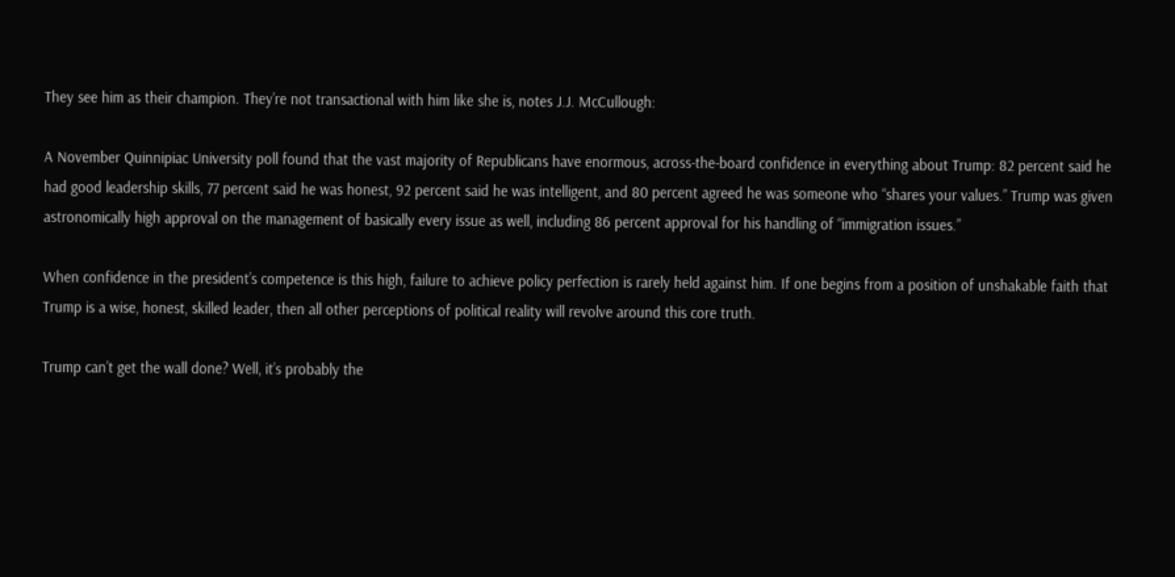They see him as their champion. They’re not transactional with him like she is, notes J.J. McCullough:

A November Quinnipiac University poll found that the vast majority of Republicans have enormous, across-the-board confidence in everything about Trump: 82 percent said he had good leadership skills, 77 percent said he was honest, 92 percent said he was intelligent, and 80 percent agreed he was someone who “shares your values.” Trump was given astronomically high approval on the management of basically every issue as well, including 86 percent approval for his handling of “immigration issues.”

When confidence in the president’s competence is this high, failure to achieve policy perfection is rarely held against him. If one begins from a position of unshakable faith that Trump is a wise, honest, skilled leader, then all other perceptions of political reality will revolve around this core truth.

Trump can’t get the wall done? Well, it’s probably the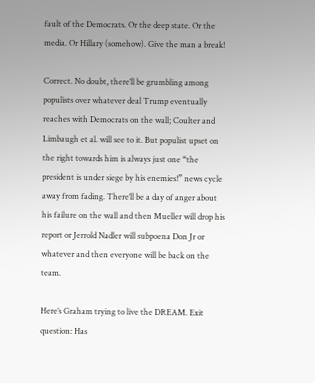fault of the Democrats. Or the deep state. Or the media. Or Hillary (somehow). Give the man a break!

Correct. No doubt, there’ll be grumbling among populists over whatever deal Trump eventually reaches with Democrats on the wall; Coulter and Limbaugh et al. will see to it. But populist upset on the right towards him is always just one “the president is under siege by his enemies!” news cycle away from fading. There’ll be a day of anger about his failure on the wall and then Mueller will drop his report or Jerrold Nadler will subpoena Don Jr or whatever and then everyone will be back on the team.

Here’s Graham trying to live the DREAM. Exit question: Has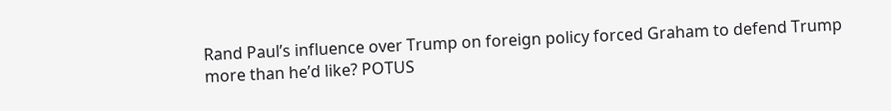Rand Paul’s influence over Trump on foreign policy forced Graham to defend Trump more than he’d like? POTUS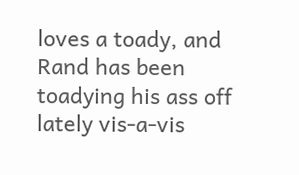loves a toady, and Rand has been toadying his ass off lately vis-a-vis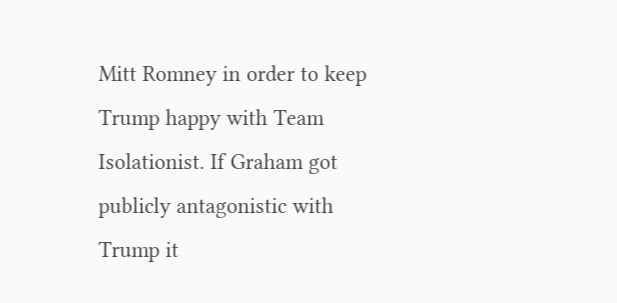Mitt Romney in order to keep Trump happy with Team Isolationist. If Graham got publicly antagonistic with Trump it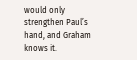would only strengthen Paul’s hand, and Graham knows it.